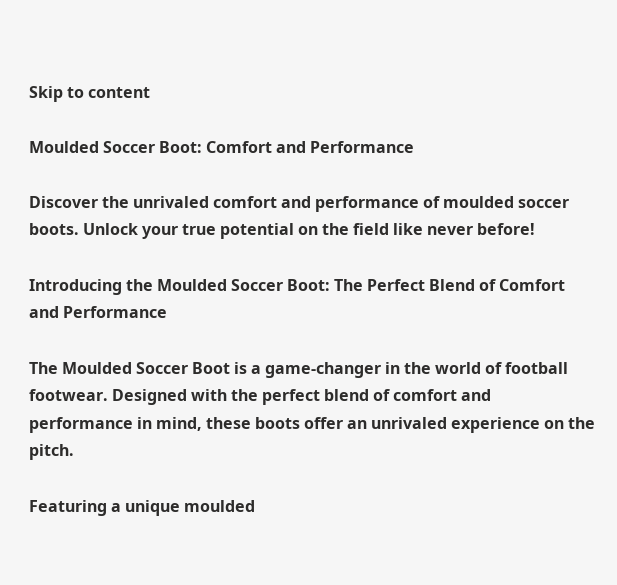Skip to content

Moulded Soccer Boot: Comfort and Performance

Discover the unrivaled comfort and performance of moulded soccer boots. Unlock your true potential on the field like never before!

Introducing the Moulded Soccer Boot: The Perfect Blend of Comfort and Performance

The Moulded Soccer Boot is a game-changer in the world of football footwear. Designed with the perfect blend of comfort and performance in mind, these boots offer an unrivaled experience on the pitch.

Featuring a unique moulded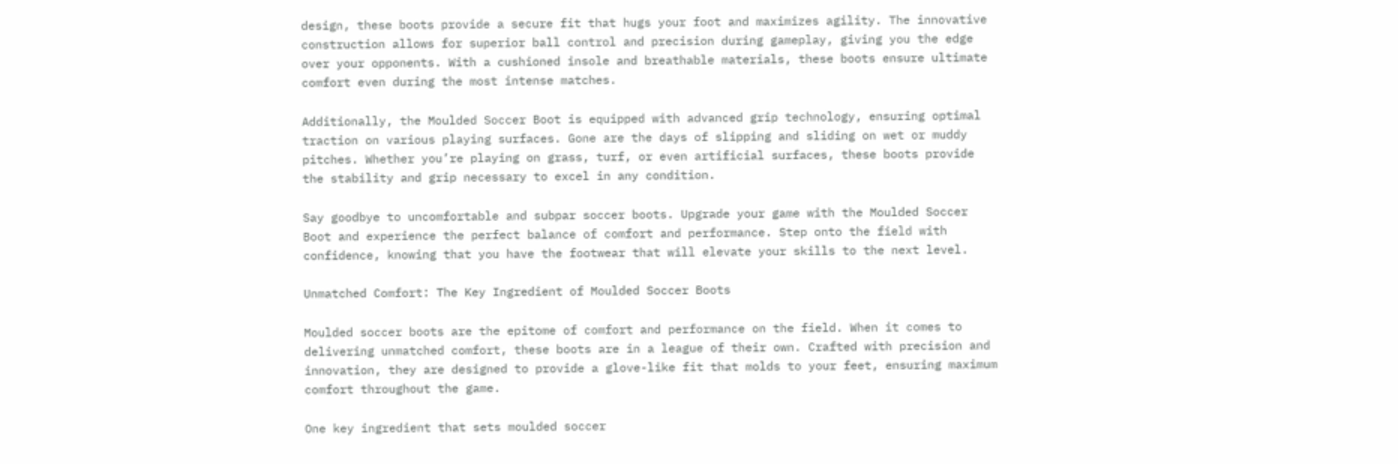design, these boots provide a secure fit that hugs your foot and maximizes agility. The innovative construction allows for superior ball control and precision during gameplay, giving you the edge over your opponents. With a cushioned insole and breathable materials, these boots ensure ultimate comfort even during the most intense matches.

Additionally, the Moulded Soccer Boot is equipped with advanced grip technology, ensuring optimal traction on various playing surfaces. Gone are the days of slipping and sliding on wet or muddy pitches. Whether you’re playing on grass, turf, or even artificial surfaces, these boots provide the stability and grip necessary to excel in any condition.

Say goodbye to uncomfortable and subpar soccer boots. Upgrade your game with the Moulded Soccer Boot and experience the perfect balance of comfort and performance. Step onto the field with confidence, knowing that you have the footwear that will elevate your skills to the next level.

Unmatched Comfort: The Key Ingredient of Moulded Soccer Boots

Moulded soccer boots are the epitome of comfort and performance on the field. When it comes to delivering unmatched comfort, these boots are in a league of their own. Crafted with precision and innovation, they are designed to provide a glove-like fit that molds to your feet, ensuring maximum comfort throughout the game.

One key ingredient that sets moulded soccer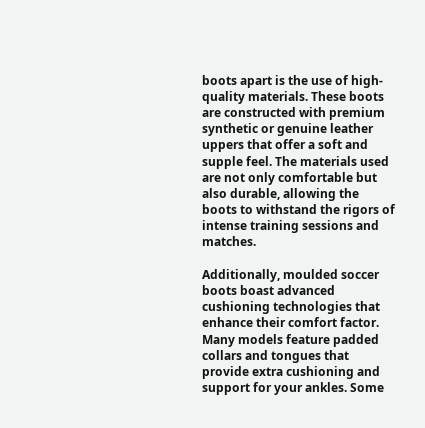boots apart is the use of high-quality materials. These boots are constructed with premium synthetic or genuine leather uppers that offer a soft and supple feel. The materials used are not only comfortable but also durable, allowing the boots to withstand the rigors of intense training sessions and matches.

Additionally, moulded soccer boots boast advanced cushioning technologies that enhance their comfort factor. Many models feature padded collars and tongues that provide extra cushioning and support for your ankles. Some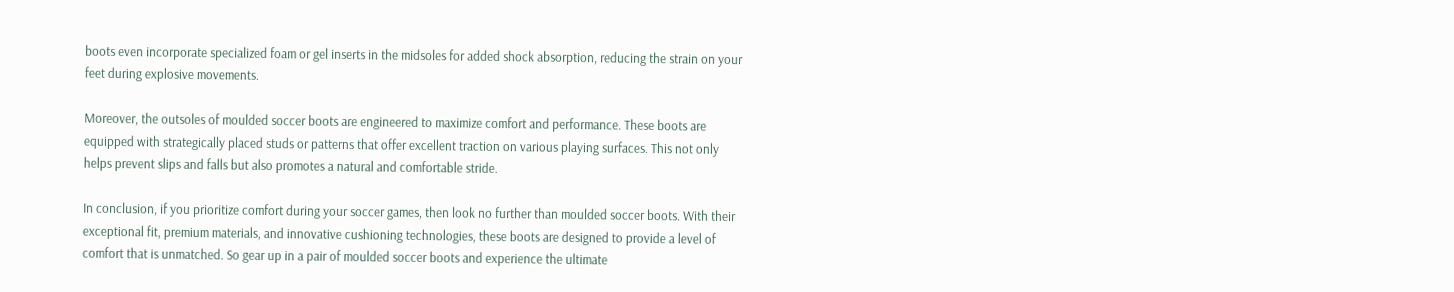boots even incorporate specialized foam or gel inserts in the midsoles for added shock absorption, reducing the strain on your feet during explosive movements.

Moreover, the outsoles of moulded soccer boots are engineered to maximize comfort and performance. These boots are equipped with strategically placed studs or patterns that offer excellent traction on various playing surfaces. This not only helps prevent slips and falls but also promotes a natural and comfortable stride.

In conclusion, if you prioritize comfort during your soccer games, then look no further than moulded soccer boots. With their exceptional fit, premium materials, and innovative cushioning technologies, these boots are designed to provide a level of comfort that is unmatched. So gear up in a pair of moulded soccer boots and experience the ultimate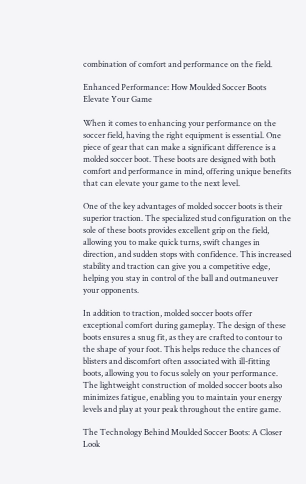combination of comfort and performance on the field.

Enhanced Performance: How Moulded Soccer Boots Elevate Your Game

When it comes to enhancing your performance on the soccer field, having the right equipment is essential. One piece of gear that can make a significant difference is a molded soccer boot. These boots are designed with both comfort and performance in mind, offering unique benefits that can elevate your game to the next level.

One of the key advantages of molded soccer boots is their superior traction. The specialized stud configuration on the sole of these boots provides excellent grip on the field, allowing you to make quick turns, swift changes in direction, and sudden stops with confidence. This increased stability and traction can give you a competitive edge, helping you stay in control of the ball and outmaneuver your opponents.

In addition to traction, molded soccer boots offer exceptional comfort during gameplay. The design of these boots ensures a snug fit, as they are crafted to contour to the shape of your foot. This helps reduce the chances of blisters and discomfort often associated with ill-fitting boots, allowing you to focus solely on your performance. The lightweight construction of molded soccer boots also minimizes fatigue, enabling you to maintain your energy levels and play at your peak throughout the entire game.

The Technology Behind Moulded Soccer Boots: A Closer Look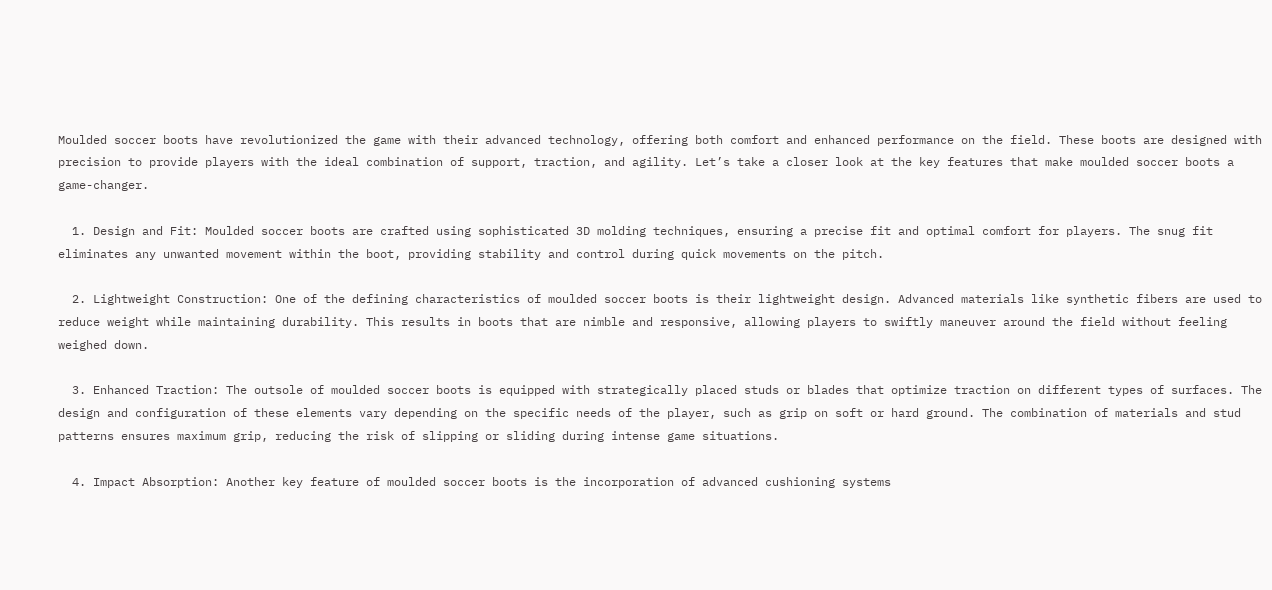Moulded soccer boots have revolutionized the game with their advanced technology, offering both comfort and enhanced performance on the field. These boots are designed with precision to provide players with the ideal combination of support, traction, and agility. Let’s take a closer look at the key features that make moulded soccer boots a game-changer.

  1. Design and Fit: Moulded soccer boots are crafted using sophisticated 3D molding techniques, ensuring a precise fit and optimal comfort for players. The snug fit eliminates any unwanted movement within the boot, providing stability and control during quick movements on the pitch.

  2. Lightweight Construction: One of the defining characteristics of moulded soccer boots is their lightweight design. Advanced materials like synthetic fibers are used to reduce weight while maintaining durability. This results in boots that are nimble and responsive, allowing players to swiftly maneuver around the field without feeling weighed down.

  3. Enhanced Traction: The outsole of moulded soccer boots is equipped with strategically placed studs or blades that optimize traction on different types of surfaces. The design and configuration of these elements vary depending on the specific needs of the player, such as grip on soft or hard ground. The combination of materials and stud patterns ensures maximum grip, reducing the risk of slipping or sliding during intense game situations.

  4. Impact Absorption: Another key feature of moulded soccer boots is the incorporation of advanced cushioning systems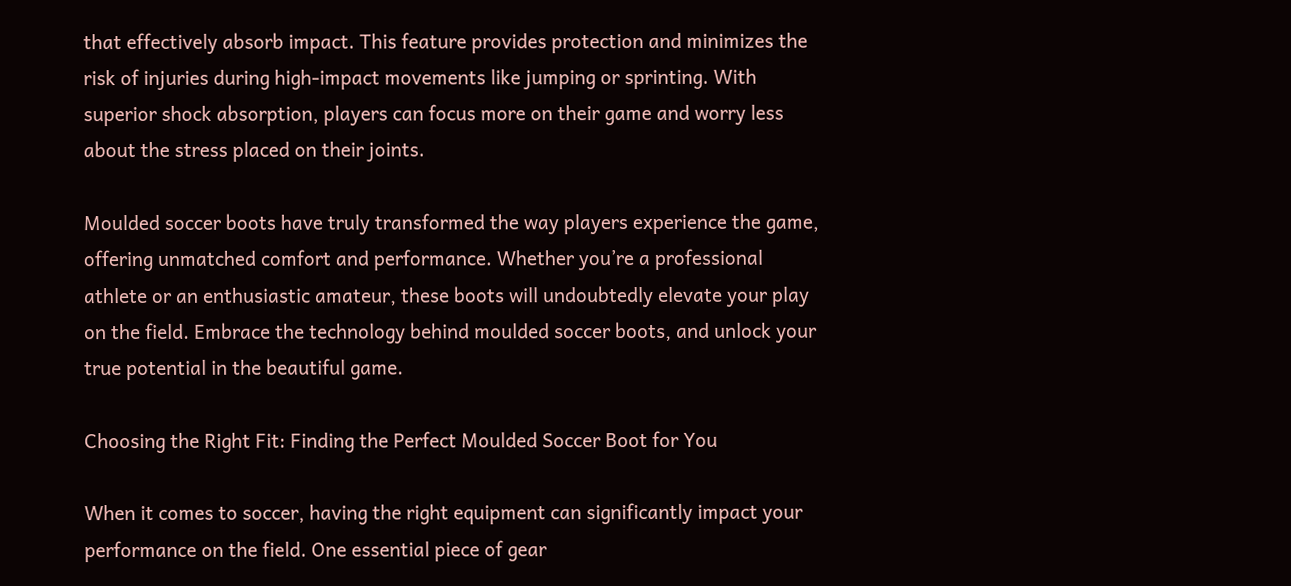that effectively absorb impact. This feature provides protection and minimizes the risk of injuries during high-impact movements like jumping or sprinting. With superior shock absorption, players can focus more on their game and worry less about the stress placed on their joints.

Moulded soccer boots have truly transformed the way players experience the game, offering unmatched comfort and performance. Whether you’re a professional athlete or an enthusiastic amateur, these boots will undoubtedly elevate your play on the field. Embrace the technology behind moulded soccer boots, and unlock your true potential in the beautiful game.

Choosing the Right Fit: Finding the Perfect Moulded Soccer Boot for You

When it comes to soccer, having the right equipment can significantly impact your performance on the field. One essential piece of gear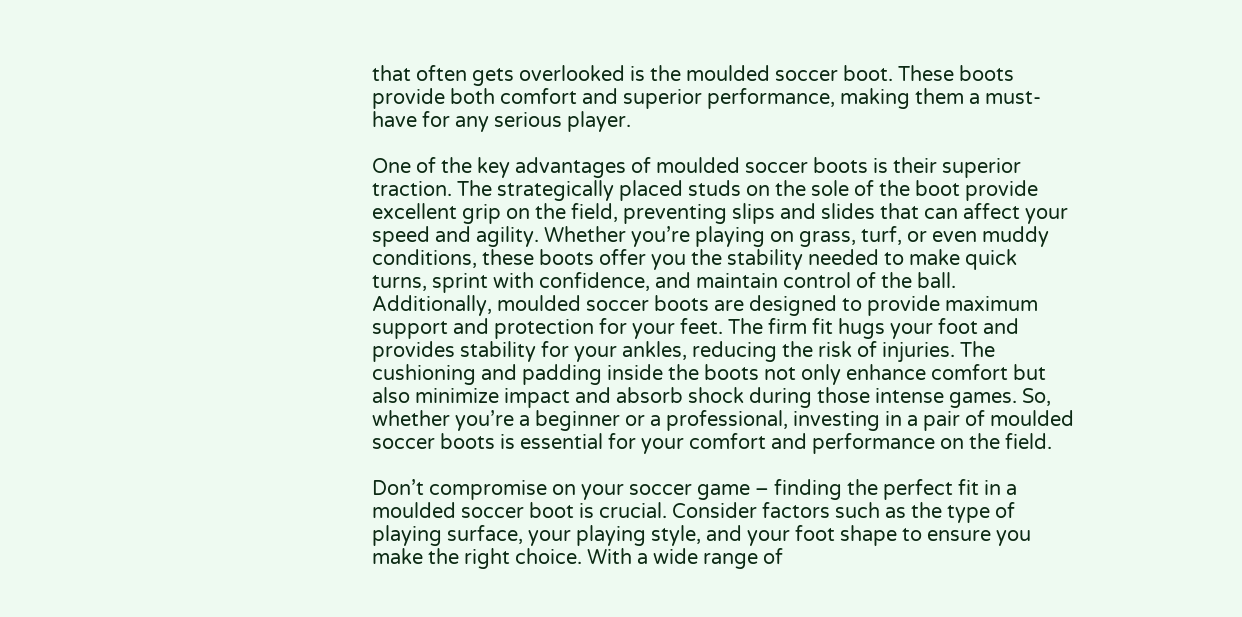that often gets overlooked is the moulded soccer boot. These boots provide both comfort and superior performance, making them a must-have for any serious player.

One of the key advantages of moulded soccer boots is their superior traction. The strategically placed studs on the sole of the boot provide excellent grip on the field, preventing slips and slides that can affect your speed and agility. Whether you’re playing on grass, turf, or even muddy conditions, these boots offer you the stability needed to make quick turns, sprint with confidence, and maintain control of the ball. Additionally, moulded soccer boots are designed to provide maximum support and protection for your feet. The firm fit hugs your foot and provides stability for your ankles, reducing the risk of injuries. The cushioning and padding inside the boots not only enhance comfort but also minimize impact and absorb shock during those intense games. So, whether you’re a beginner or a professional, investing in a pair of moulded soccer boots is essential for your comfort and performance on the field.

Don’t compromise on your soccer game – finding the perfect fit in a moulded soccer boot is crucial. Consider factors such as the type of playing surface, your playing style, and your foot shape to ensure you make the right choice. With a wide range of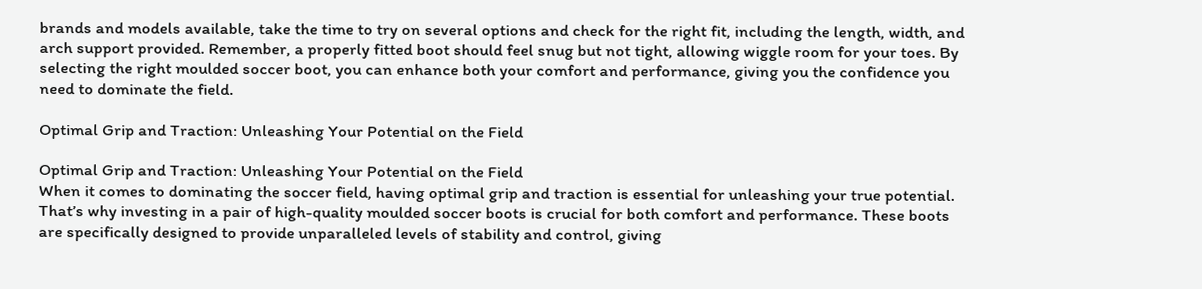brands and models available, take the time to try on several options and check for the right fit, including the length, width, and arch support provided. Remember, a properly fitted boot should feel snug but not tight, allowing wiggle room for your toes. By selecting the right moulded soccer boot, you can enhance both your comfort and performance, giving you the confidence you need to dominate the field.

Optimal Grip and Traction: Unleashing Your Potential on the Field

Optimal Grip and Traction: Unleashing Your Potential on the Field
When it comes to dominating the soccer field, having optimal grip and traction is essential for unleashing your true potential. That’s why investing in a pair of high-quality moulded soccer boots is crucial for both comfort and performance. These boots are specifically designed to provide unparalleled levels of stability and control, giving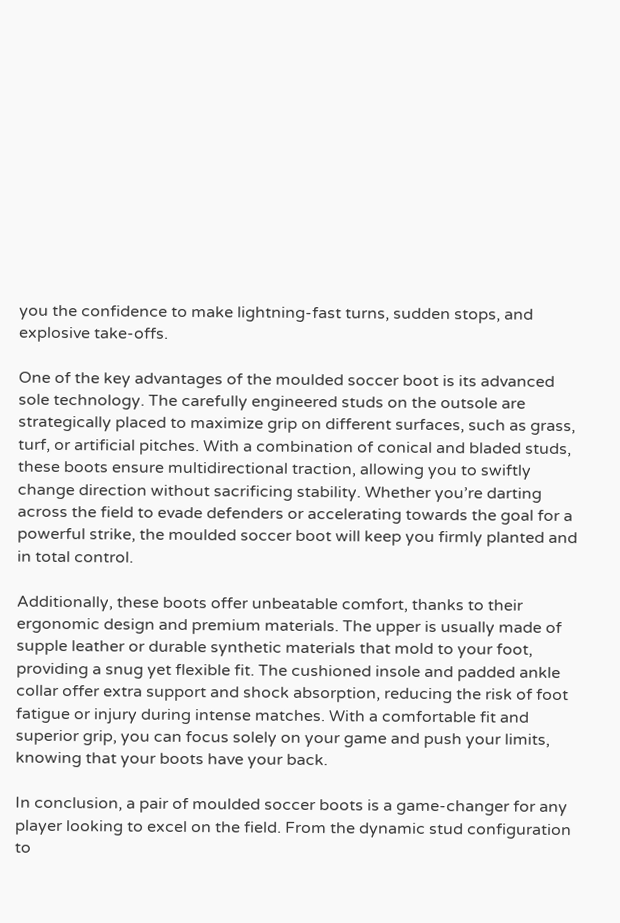you the confidence to make lightning-fast turns, sudden stops, and explosive take-offs.

One of the key advantages of the moulded soccer boot is its advanced sole technology. The carefully engineered studs on the outsole are strategically placed to maximize grip on different surfaces, such as grass, turf, or artificial pitches. With a combination of conical and bladed studs, these boots ensure multidirectional traction, allowing you to swiftly change direction without sacrificing stability. Whether you’re darting across the field to evade defenders or accelerating towards the goal for a powerful strike, the moulded soccer boot will keep you firmly planted and in total control.

Additionally, these boots offer unbeatable comfort, thanks to their ergonomic design and premium materials. The upper is usually made of supple leather or durable synthetic materials that mold to your foot, providing a snug yet flexible fit. The cushioned insole and padded ankle collar offer extra support and shock absorption, reducing the risk of foot fatigue or injury during intense matches. With a comfortable fit and superior grip, you can focus solely on your game and push your limits, knowing that your boots have your back.

In conclusion, a pair of moulded soccer boots is a game-changer for any player looking to excel on the field. From the dynamic stud configuration to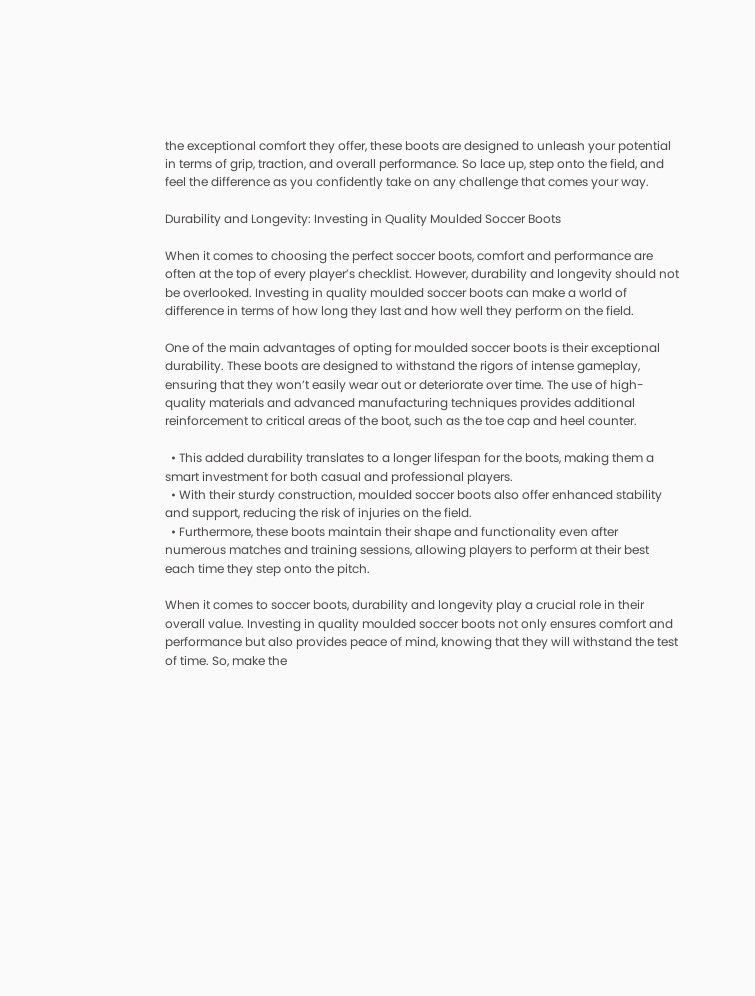the exceptional comfort they offer, these boots are designed to unleash your potential in terms of grip, traction, and overall performance. So lace up, step onto the field, and feel the difference as you confidently take on any challenge that comes your way.

Durability and Longevity: Investing in Quality Moulded Soccer Boots

When it comes to choosing the perfect soccer boots, comfort and performance are often at the top of every player’s checklist. However, durability and longevity should not be overlooked. Investing in quality moulded soccer boots can make a world of difference in terms of how long they last and how well they perform on the field.

One of the main advantages of opting for moulded soccer boots is their exceptional durability. These boots are designed to withstand the rigors of intense gameplay, ensuring that they won’t easily wear out or deteriorate over time. The use of high-quality materials and advanced manufacturing techniques provides additional reinforcement to critical areas of the boot, such as the toe cap and heel counter.

  • This added durability translates to a longer lifespan for the boots, making them a smart investment for both casual and professional players.
  • With their sturdy construction, moulded soccer boots also offer enhanced stability and support, reducing the risk of injuries on the field.
  • Furthermore, these boots maintain their shape and functionality even after numerous matches and training sessions, allowing players to perform at their best each time they step onto the pitch.

When it comes to soccer boots, durability and longevity play a crucial role in their overall value. Investing in quality moulded soccer boots not only ensures comfort and performance but also provides peace of mind, knowing that they will withstand the test of time. So, make the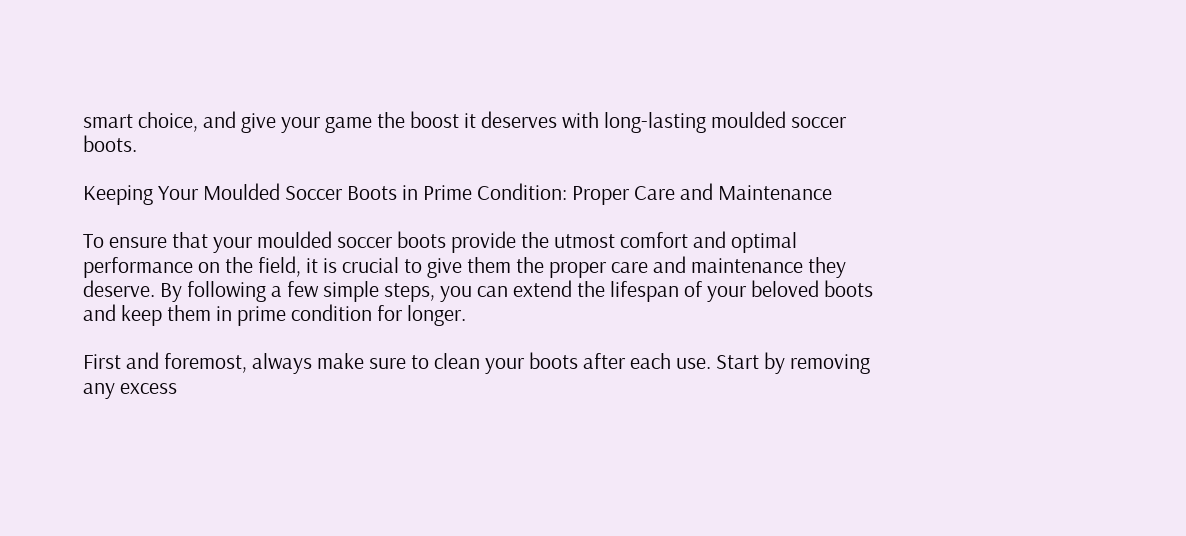smart choice, and give your game the boost it deserves with long-lasting moulded soccer boots.

Keeping Your Moulded Soccer Boots in Prime Condition: Proper Care and Maintenance

To ensure that your moulded soccer boots provide the utmost comfort and optimal performance on the field, it is crucial to give them the proper care and maintenance they deserve. By following a few simple steps, you can extend the lifespan of your beloved boots and keep them in prime condition for longer.

First and foremost, always make sure to clean your boots after each use. Start by removing any excess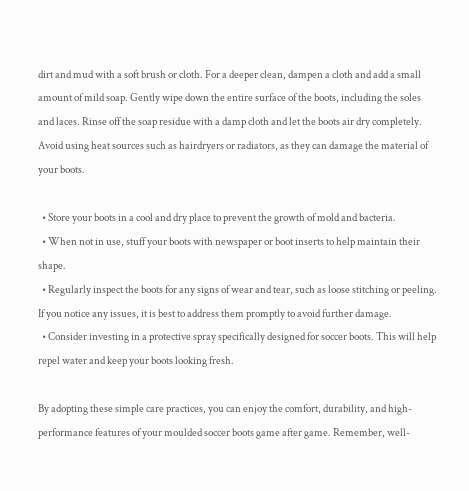dirt and mud with a soft brush or cloth. For a deeper clean, dampen a cloth and add a small amount of mild soap. Gently wipe down the entire surface of the boots, including the soles and laces. Rinse off the soap residue with a damp cloth and let the boots air dry completely. Avoid using heat sources such as hairdryers or radiators, as they can damage the material of your boots.

  • Store your boots in a cool and dry place to prevent the growth of mold and bacteria.
  • When not in use, stuff your boots with newspaper or boot inserts to help maintain their shape.
  • Regularly inspect the boots for any signs of wear and tear, such as loose stitching or peeling. If you notice any issues, it is best to address them promptly to avoid further damage.
  • Consider investing in a protective spray specifically designed for soccer boots. This will help repel water and keep your boots looking fresh.

By adopting these simple care practices, you can enjoy the comfort, durability, and high-performance features of your moulded soccer boots game after game. Remember, well-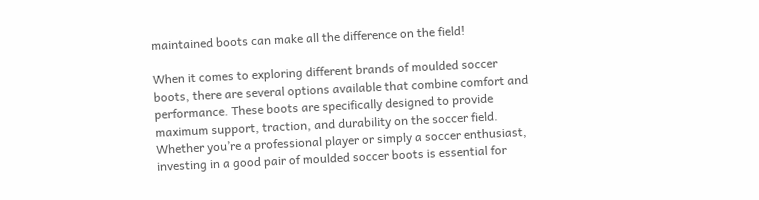maintained boots can make all the difference on the field!

When it comes to exploring different brands of moulded soccer boots, there are several options available that combine comfort and performance. These boots are specifically designed to provide maximum support, traction, and durability on the soccer field. Whether you’re a professional player or simply a soccer enthusiast, investing in a good pair of moulded soccer boots is essential for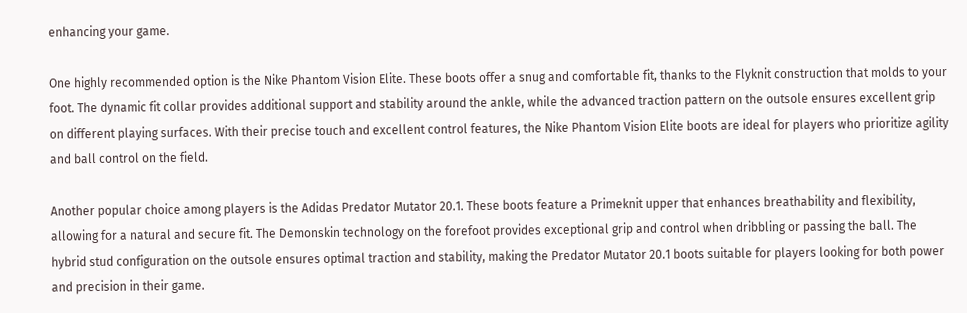enhancing your game.

One highly recommended option is the Nike Phantom Vision Elite. These boots offer a snug and comfortable fit, thanks to the Flyknit construction that molds to your foot. The dynamic fit collar provides additional support and stability around the ankle, while the advanced traction pattern on the outsole ensures excellent grip on different playing surfaces. With their precise touch and excellent control features, the Nike Phantom Vision Elite boots are ideal for players who prioritize agility and ball control on the field.

Another popular choice among players is the Adidas Predator Mutator 20.1. These boots feature a Primeknit upper that enhances breathability and flexibility, allowing for a natural and secure fit. The Demonskin technology on the forefoot provides exceptional grip and control when dribbling or passing the ball. The hybrid stud configuration on the outsole ensures optimal traction and stability, making the Predator Mutator 20.1 boots suitable for players looking for both power and precision in their game.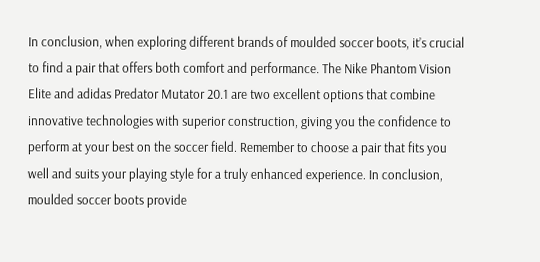In conclusion, when exploring different brands of moulded soccer boots, it’s crucial to find a pair that offers both comfort and performance. The Nike Phantom Vision Elite and adidas Predator Mutator 20.1 are two excellent options that combine innovative technologies with superior construction, giving you the confidence to perform at your best on the soccer field. Remember to choose a pair that fits you well and suits your playing style for a truly enhanced experience. In conclusion, moulded soccer boots provide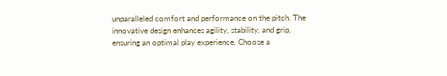unparalleled comfort and performance on the pitch. The innovative design enhances agility, stability, and grip, ensuring an optimal play experience. Choose a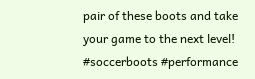pair of these boots and take your game to the next level! #soccerboots #performance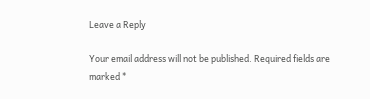Leave a Reply

Your email address will not be published. Required fields are marked *